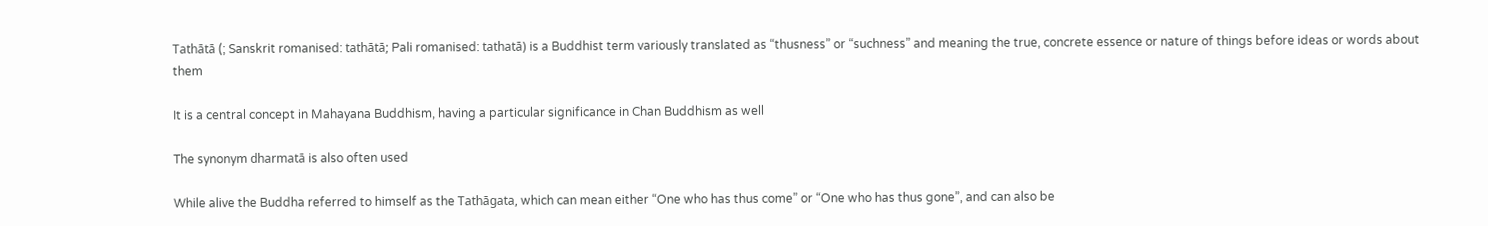Tathātā (; Sanskrit romanised: tathātā; Pali romanised: tathatā) is a Buddhist term variously translated as “thusness” or “suchness” and meaning the true, concrete essence or nature of things before ideas or words about them

It is a central concept in Mahayana Buddhism, having a particular significance in Chan Buddhism as well

The synonym dharmatā is also often used

While alive the Buddha referred to himself as the Tathāgata, which can mean either “One who has thus come” or “One who has thus gone”, and can also be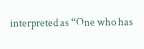interpreted as “One who has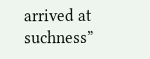arrived at suchness”